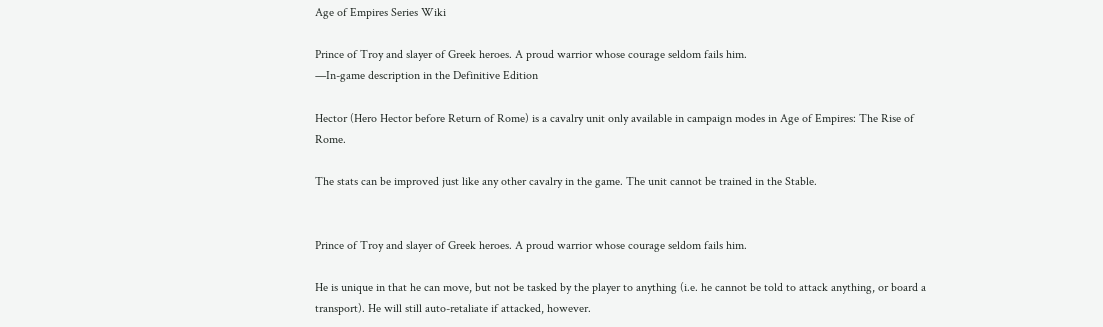Age of Empires Series Wiki

Prince of Troy and slayer of Greek heroes. A proud warrior whose courage seldom fails him.
—In-game description in the Definitive Edition

Hector (Hero Hector before Return of Rome) is a cavalry unit only available in campaign modes in Age of Empires: The Rise of Rome.

The stats can be improved just like any other cavalry in the game. The unit cannot be trained in the Stable.


Prince of Troy and slayer of Greek heroes. A proud warrior whose courage seldom fails him.

He is unique in that he can move, but not be tasked by the player to anything (i.e. he cannot be told to attack anything, or board a transport). He will still auto-retaliate if attacked, however.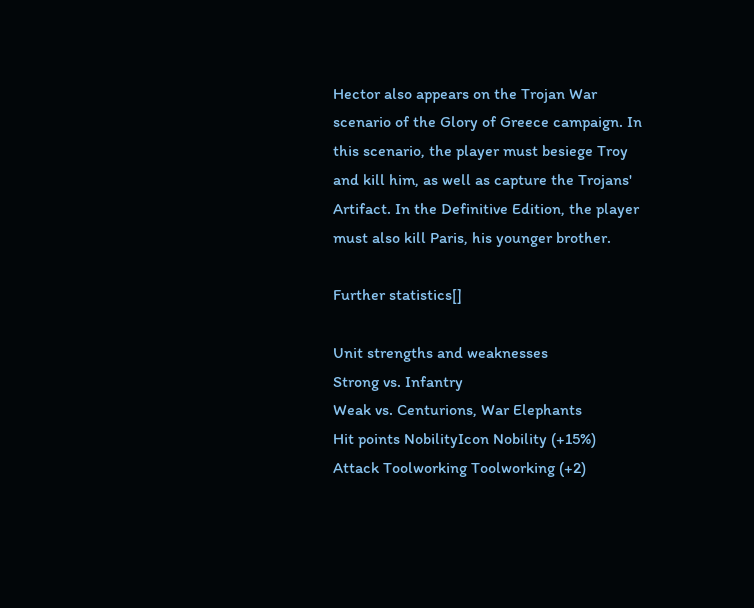Hector also appears on the Trojan War scenario of the Glory of Greece campaign. In this scenario, the player must besiege Troy and kill him, as well as capture the Trojans' Artifact. In the Definitive Edition, the player must also kill Paris, his younger brother.

Further statistics[]

Unit strengths and weaknesses
Strong vs. Infantry
Weak vs. Centurions, War Elephants
Hit points NobilityIcon Nobility (+15%)
Attack Toolworking Toolworking (+2)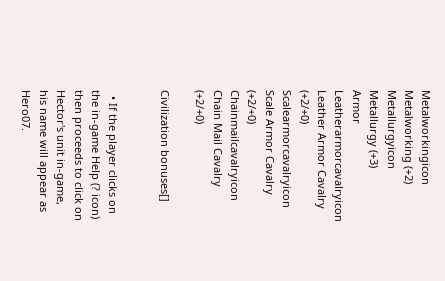Metalworkingicon Metalworking (+2)
Metallurgyicon Metallurgy (+3)
Armor Leatherarmorcavalryicon Leather Armor Cavalry (+2/+0)
Scalearmorcavalryicon Scale Armor Cavalry (+2/+0)
Chainmailcavalryicon Chain Mail Cavalry (+2/+0)

Civilization bonuses[]


  • If the player clicks on the in-game Help (? icon) then proceeds to click on Hector's unit in-game, his name will appear as Hero07.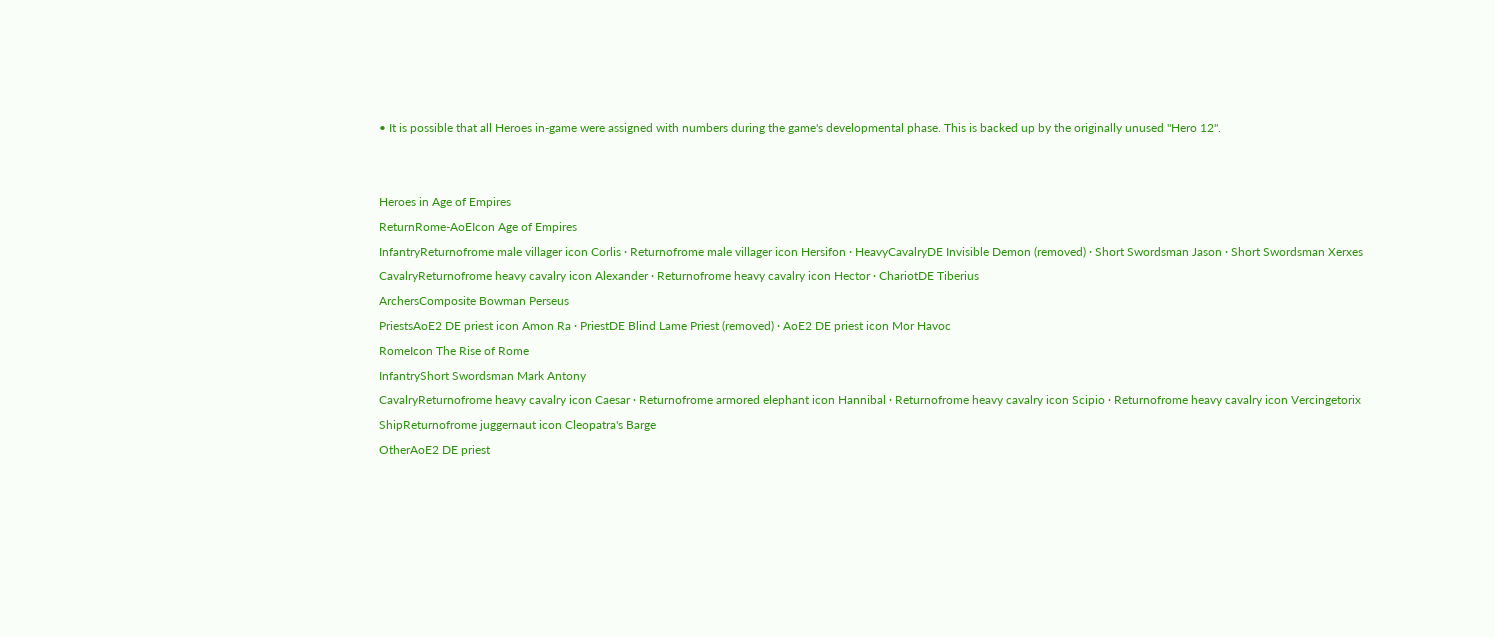• It is possible that all Heroes in-game were assigned with numbers during the game's developmental phase. This is backed up by the originally unused "Hero 12".


Heroes in Age of Empires
ReturnRome-AoEIcon Age of Empires
InfantryReturnofrome male villager icon Corlis · Returnofrome male villager icon Hersifon · HeavyCavalryDE Invisible Demon (removed) · Short Swordsman Jason · Short Swordsman Xerxes
CavalryReturnofrome heavy cavalry icon Alexander · Returnofrome heavy cavalry icon Hector · ChariotDE Tiberius
ArchersComposite Bowman Perseus
PriestsAoE2 DE priest icon Amon Ra · PriestDE Blind Lame Priest (removed) · AoE2 DE priest icon Mor Havoc
RomeIcon The Rise of Rome
InfantryShort Swordsman Mark Antony
CavalryReturnofrome heavy cavalry icon Caesar · Returnofrome armored elephant icon Hannibal · Returnofrome heavy cavalry icon Scipio · Returnofrome heavy cavalry icon Vercingetorix
ShipReturnofrome juggernaut icon Cleopatra's Barge
OtherAoE2 DE priest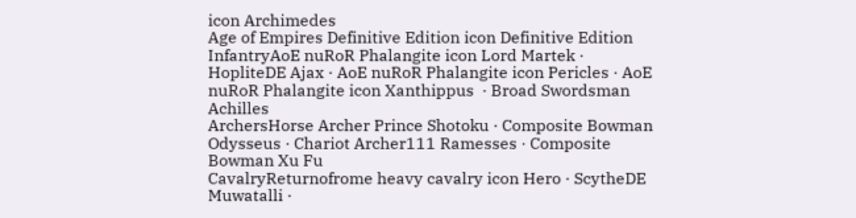icon Archimedes
Age of Empires Definitive Edition icon Definitive Edition
InfantryAoE nuRoR Phalangite icon Lord Martek · HopliteDE Ajax · AoE nuRoR Phalangite icon Pericles · AoE nuRoR Phalangite icon Xanthippus  · Broad Swordsman Achilles
ArchersHorse Archer Prince Shotoku · Composite Bowman Odysseus · Chariot Archer111 Ramesses · Composite Bowman Xu Fu
CavalryReturnofrome heavy cavalry icon Hero · ScytheDE Muwatalli ·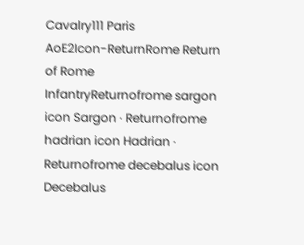Cavalry111 Paris
AoE2Icon-ReturnRome Return of Rome
InfantryReturnofrome sargon icon Sargon · Returnofrome hadrian icon Hadrian · Returnofrome decebalus icon Decebalus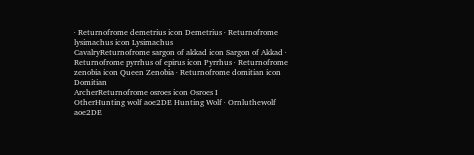· Returnofrome demetrius icon Demetrius · Returnofrome lysimachus icon Lysimachus
CavalryReturnofrome sargon of akkad icon Sargon of Akkad · Returnofrome pyrrhus of epirus icon Pyrrhus · Returnofrome zenobia icon Queen Zenobia · Returnofrome domitian icon Domitian
ArcherReturnofrome osroes icon Osroes I
OtherHunting wolf aoe2DE Hunting Wolf · Ornluthewolf aoe2DE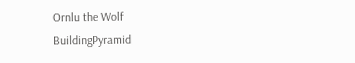Ornlu the Wolf
BuildingPyramid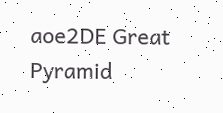aoe2DE Great Pyramid